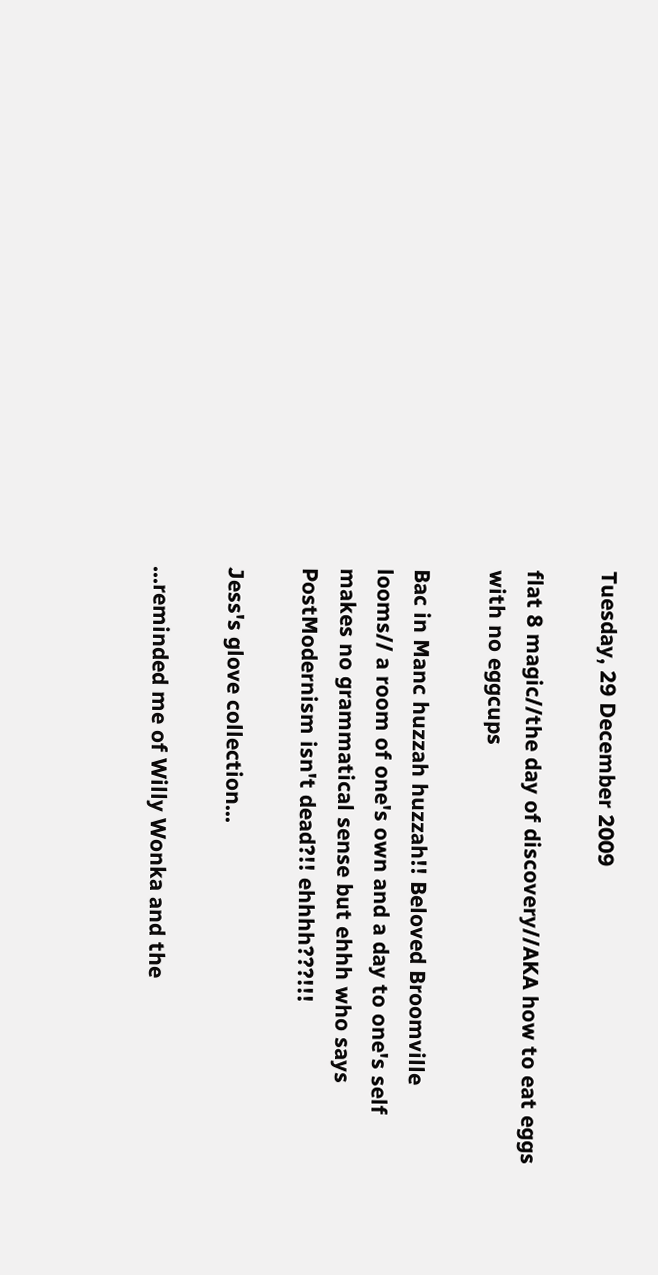Tuesday, 29 December 2009

flat 8 magic//the day of discovery//AKA how to eat eggs with no eggcups

Bac in Manc huzzah huzzah!! Beloved Broomville looms// a room of one's own and a day to one's self makes no grammatical sense but ehhh who says PostModernism isn't dead?!! ehhhh???!!!

Jess's glove collection...

...reminded me of Willy Wonka and the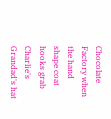Chocolate Factory when the hand shape coat hooks grab Charlie's Grandad's hat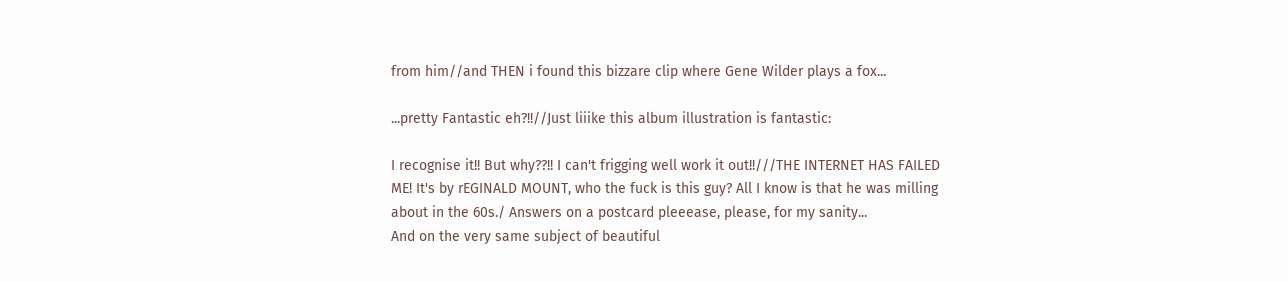from him//and THEN i found this bizzare clip where Gene Wilder plays a fox...

...pretty Fantastic eh?!!//Just liiike this album illustration is fantastic:

I recognise it!! But why??!! I can't frigging well work it out!!///THE INTERNET HAS FAILED ME! It's by rEGINALD MOUNT, who the fuck is this guy? All I know is that he was milling about in the 60s./ Answers on a postcard pleeease, please, for my sanity...
And on the very same subject of beautiful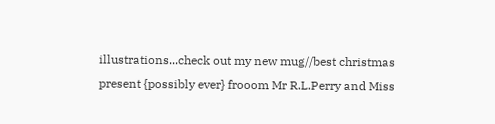illustrations...check out my new mug//best christmas present {possibly ever} frooom Mr R.L.Perry and Miss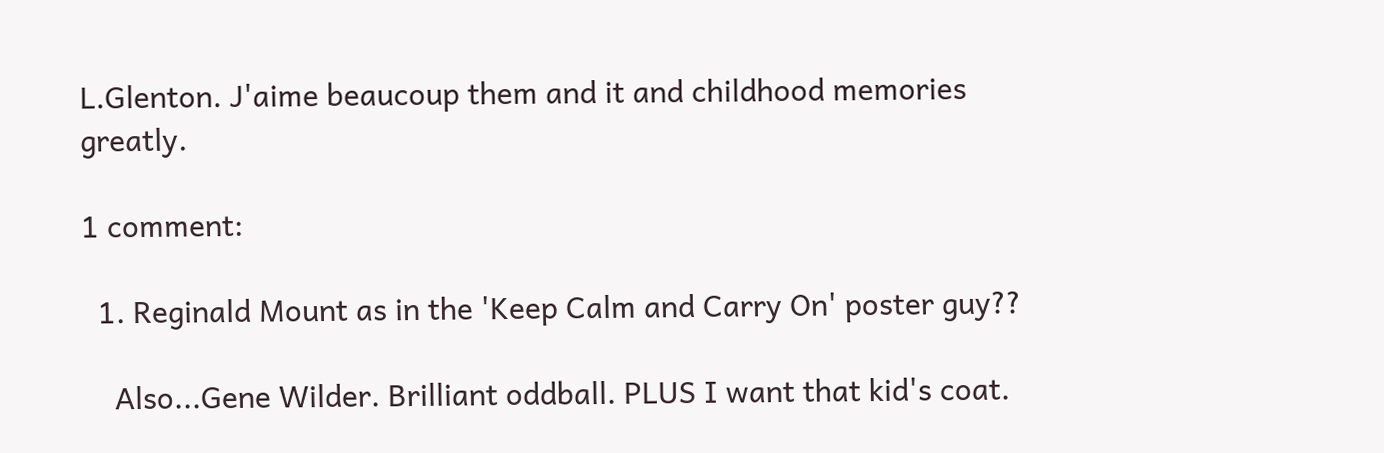L.Glenton. J'aime beaucoup them and it and childhood memories greatly.

1 comment:

  1. Reginald Mount as in the 'Keep Calm and Carry On' poster guy??

    Also...Gene Wilder. Brilliant oddball. PLUS I want that kid's coat.